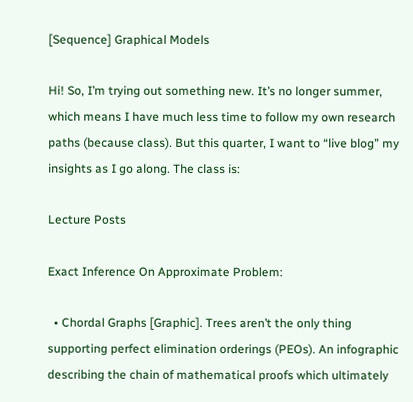[Sequence] Graphical Models

Hi! So, I’m trying out something new. It’s no longer summer, which means I have much less time to follow my own research paths (because class). But this quarter, I want to “live blog” my insights as I go along. The class is:

Lecture Posts

Exact Inference On Approximate Problem:

  • Chordal Graphs [Graphic]. Trees aren’t the only thing supporting perfect elimination orderings (PEOs). An infographic describing the chain of mathematical proofs which ultimately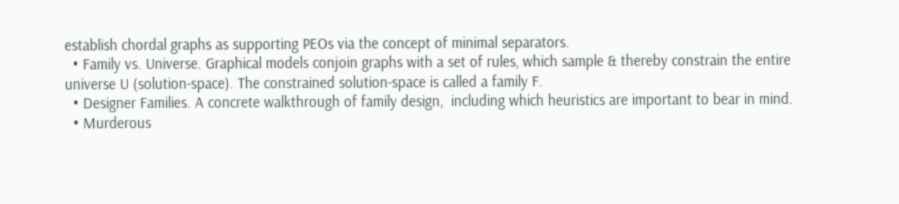establish chordal graphs as supporting PEOs via the concept of minimal separators.
  • Family vs. Universe. Graphical models conjoin graphs with a set of rules, which sample & thereby constrain the entire universe U (solution-space). The constrained solution-space is called a family F.
  • Designer Families. A concrete walkthrough of family design,  including which heuristics are important to bear in mind.
  • Murderous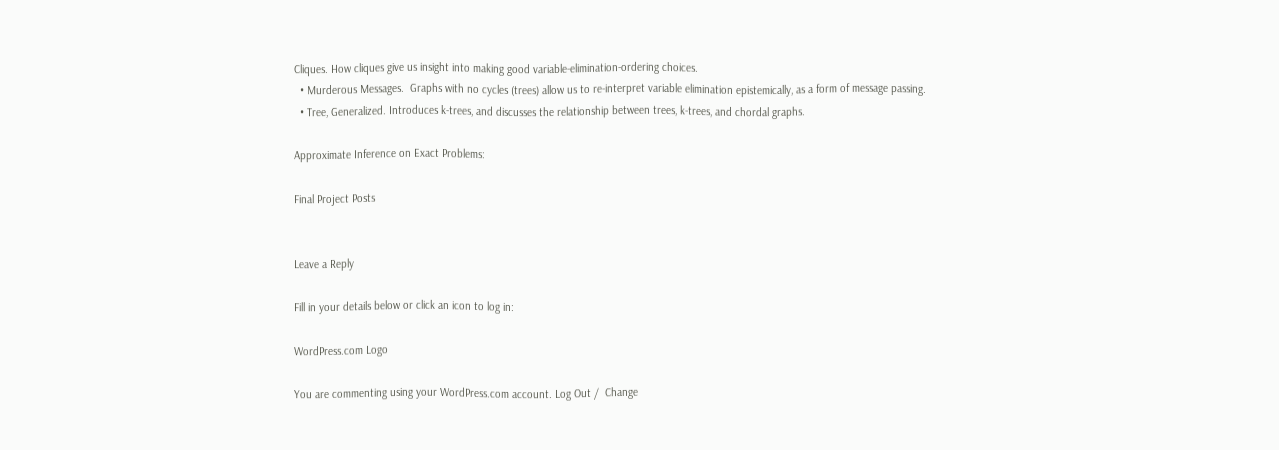Cliques. How cliques give us insight into making good variable-elimination-ordering choices.
  • Murderous Messages.  Graphs with no cycles (trees) allow us to re-interpret variable elimination epistemically, as a form of message passing.
  • Tree, Generalized. Introduces k-trees, and discusses the relationship between trees, k-trees, and chordal graphs.

Approximate Inference on Exact Problems:

Final Project Posts


Leave a Reply

Fill in your details below or click an icon to log in:

WordPress.com Logo

You are commenting using your WordPress.com account. Log Out /  Change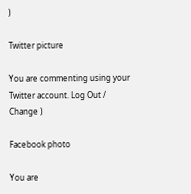)

Twitter picture

You are commenting using your Twitter account. Log Out /  Change )

Facebook photo

You are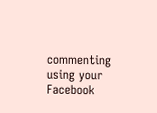commenting using your Facebook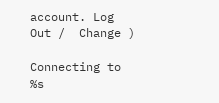account. Log Out /  Change )

Connecting to %s